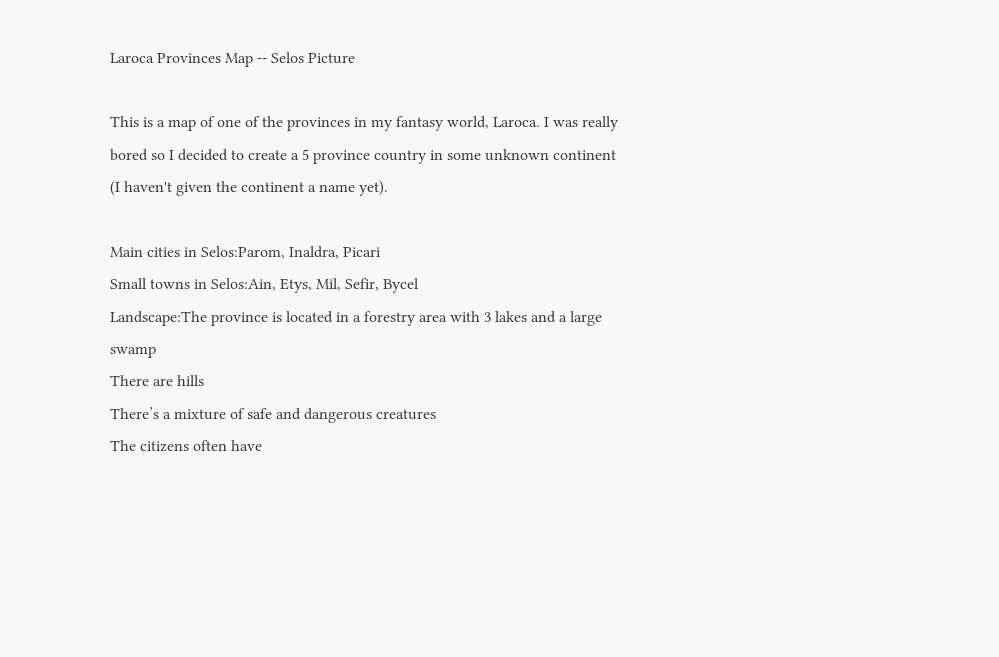Laroca Provinces Map -- Selos Picture

This is a map of one of the provinces in my fantasy world, Laroca. I was really bored so I decided to create a 5 province country in some unknown continent (I haven't given the continent a name yet).

Main cities in Selos:Parom, Inaldra, Picari
Small towns in Selos:Ain, Etys, Mil, Sefir, Bycel
Landscape:The province is located in a forestry area with 3 lakes and a large swamp
There are hills
There’s a mixture of safe and dangerous creatures
The citizens often have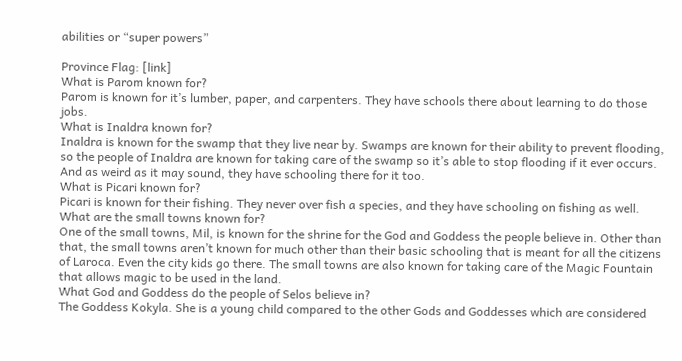abilities or “super powers”

Province Flag: [link]
What is Parom known for?
Parom is known for it’s lumber, paper, and carpenters. They have schools there about learning to do those jobs.
What is Inaldra known for?
Inaldra is known for the swamp that they live near by. Swamps are known for their ability to prevent flooding, so the people of Inaldra are known for taking care of the swamp so it’s able to stop flooding if it ever occurs. And as weird as it may sound, they have schooling there for it too.
What is Picari known for?
Picari is known for their fishing. They never over fish a species, and they have schooling on fishing as well.
What are the small towns known for?
One of the small towns, Mil, is known for the shrine for the God and Goddess the people believe in. Other than that, the small towns aren’t known for much other than their basic schooling that is meant for all the citizens of Laroca. Even the city kids go there. The small towns are also known for taking care of the Magic Fountain that allows magic to be used in the land.
What God and Goddess do the people of Selos believe in?
The Goddess Kokyla. She is a young child compared to the other Gods and Goddesses which are considered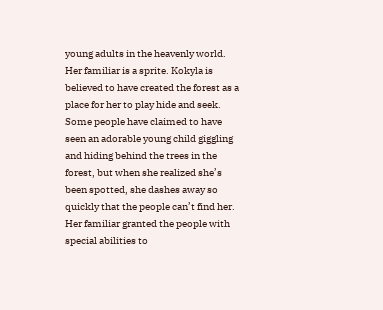young adults in the heavenly world. Her familiar is a sprite. Kokyla is believed to have created the forest as a place for her to play hide and seek. Some people have claimed to have seen an adorable young child giggling and hiding behind the trees in the forest, but when she realized she’s been spotted, she dashes away so quickly that the people can’t find her. Her familiar granted the people with special abilities to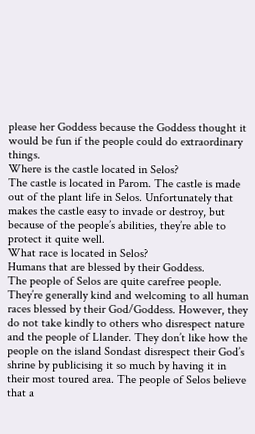please her Goddess because the Goddess thought it would be fun if the people could do extraordinary things.
Where is the castle located in Selos?
The castle is located in Parom. The castle is made out of the plant life in Selos. Unfortunately that makes the castle easy to invade or destroy, but because of the people’s abilities, they’re able to protect it quite well.
What race is located in Selos?
Humans that are blessed by their Goddess.
The people of Selos are quite carefree people. They’re generally kind and welcoming to all human races blessed by their God/Goddess. However, they do not take kindly to others who disrespect nature and the people of Llander. They don’t like how the people on the island Sondast disrespect their God’s shrine by publicising it so much by having it in their most toured area. The people of Selos believe that a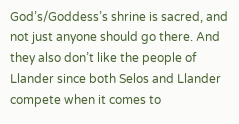God’s/Goddess’s shrine is sacred, and not just anyone should go there. And they also don’t like the people of Llander since both Selos and Llander compete when it comes to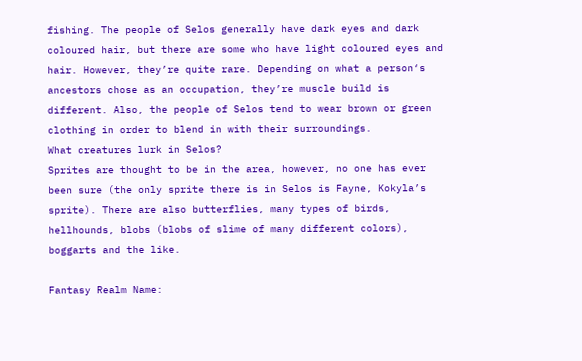fishing. The people of Selos generally have dark eyes and dark coloured hair, but there are some who have light coloured eyes and hair. However, they’re quite rare. Depending on what a person‘s ancestors chose as an occupation, they’re muscle build is different. Also, the people of Selos tend to wear brown or green clothing in order to blend in with their surroundings.
What creatures lurk in Selos?
Sprites are thought to be in the area, however, no one has ever been sure (the only sprite there is in Selos is Fayne, Kokyla’s sprite). There are also butterflies, many types of birds, hellhounds, blobs (blobs of slime of many different colors), boggarts and the like.

Fantasy Realm Name: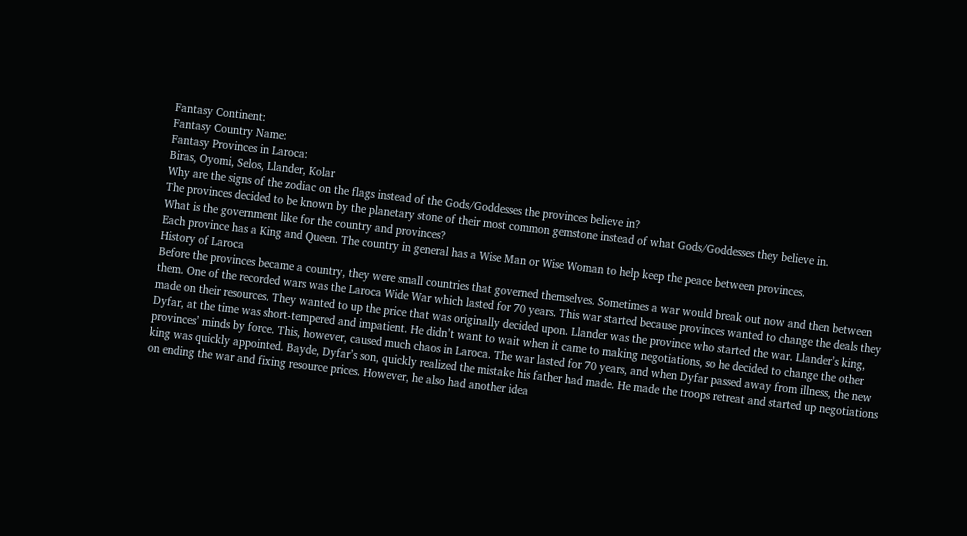Fantasy Continent:
Fantasy Country Name:
Fantasy Provinces in Laroca:
Biras, Oyomi, Selos, Llander, Kolar
Why are the signs of the zodiac on the flags instead of the Gods/Goddesses the provinces believe in?
The provinces decided to be known by the planetary stone of their most common gemstone instead of what Gods/Goddesses they believe in.
What is the government like for the country and provinces?
Each province has a King and Queen. The country in general has a Wise Man or Wise Woman to help keep the peace between provinces.
History of Laroca
Before the provinces became a country, they were small countries that governed themselves. Sometimes a war would break out now and then between them. One of the recorded wars was the Laroca Wide War which lasted for 70 years. This war started because provinces wanted to change the deals they made on their resources. They wanted to up the price that was originally decided upon. Llander was the province who started the war. Llander’s king, Dyfar, at the time was short-tempered and impatient. He didn’t want to wait when it came to making negotiations, so he decided to change the other provinces’ minds by force. This, however, caused much chaos in Laroca. The war lasted for 70 years, and when Dyfar passed away from illness, the new king was quickly appointed. Bayde, Dyfar’s son, quickly realized the mistake his father had made. He made the troops retreat and started up negotiations on ending the war and fixing resource prices. However, he also had another idea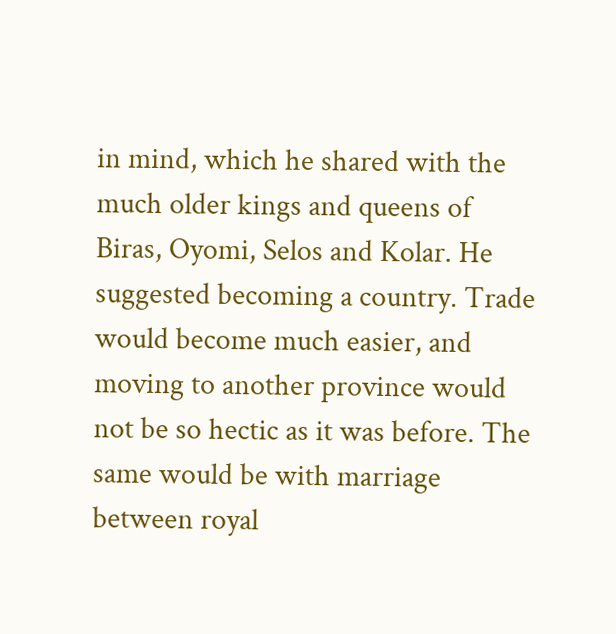in mind, which he shared with the much older kings and queens of Biras, Oyomi, Selos and Kolar. He suggested becoming a country. Trade would become much easier, and moving to another province would not be so hectic as it was before. The same would be with marriage between royal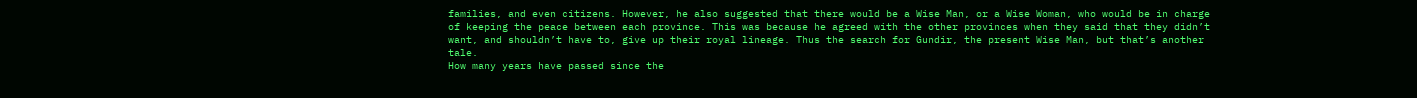families, and even citizens. However, he also suggested that there would be a Wise Man, or a Wise Woman, who would be in charge of keeping the peace between each province. This was because he agreed with the other provinces when they said that they didn’t want, and shouldn’t have to, give up their royal lineage. Thus the search for Gundir, the present Wise Man, but that’s another tale.
How many years have passed since the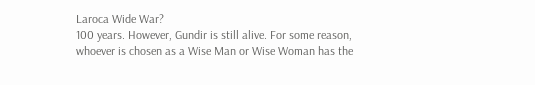Laroca Wide War?
100 years. However, Gundir is still alive. For some reason, whoever is chosen as a Wise Man or Wise Woman has the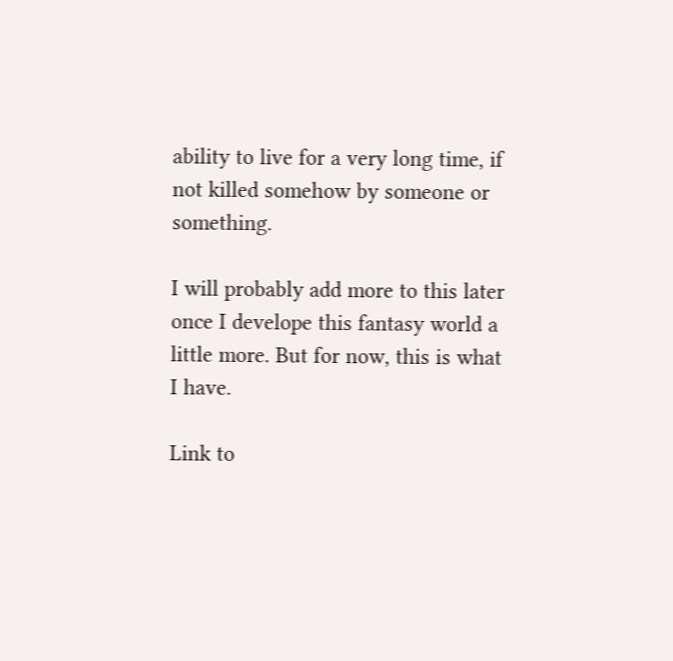ability to live for a very long time, if not killed somehow by someone or something.

I will probably add more to this later once I develope this fantasy world a little more. But for now, this is what I have.

Link to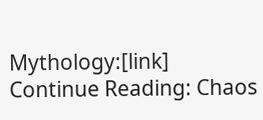Mythology:[link]
Continue Reading: Chaos